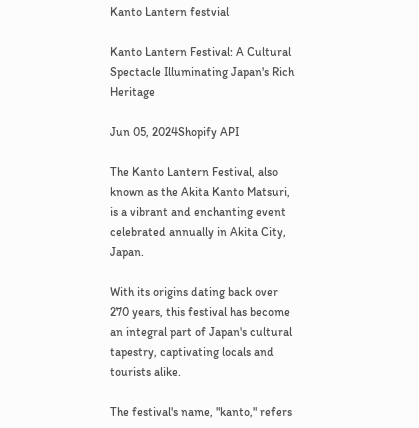Kanto Lantern festvial

Kanto Lantern Festival: A Cultural Spectacle Illuminating Japan's Rich Heritage

Jun 05, 2024Shopify API

The Kanto Lantern Festival, also known as the Akita Kanto Matsuri, is a vibrant and enchanting event celebrated annually in Akita City, Japan.

With its origins dating back over 270 years, this festival has become an integral part of Japan's cultural tapestry, captivating locals and tourists alike.

The festival's name, "kanto," refers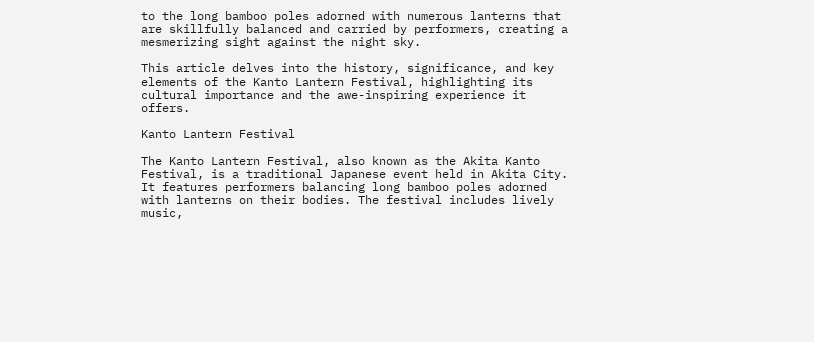to the long bamboo poles adorned with numerous lanterns that are skillfully balanced and carried by performers, creating a mesmerizing sight against the night sky.

This article delves into the history, significance, and key elements of the Kanto Lantern Festival, highlighting its cultural importance and the awe-inspiring experience it offers.

Kanto Lantern Festival

The Kanto Lantern Festival, also known as the Akita Kanto Festival, is a traditional Japanese event held in Akita City. It features performers balancing long bamboo poles adorned with lanterns on their bodies. The festival includes lively music,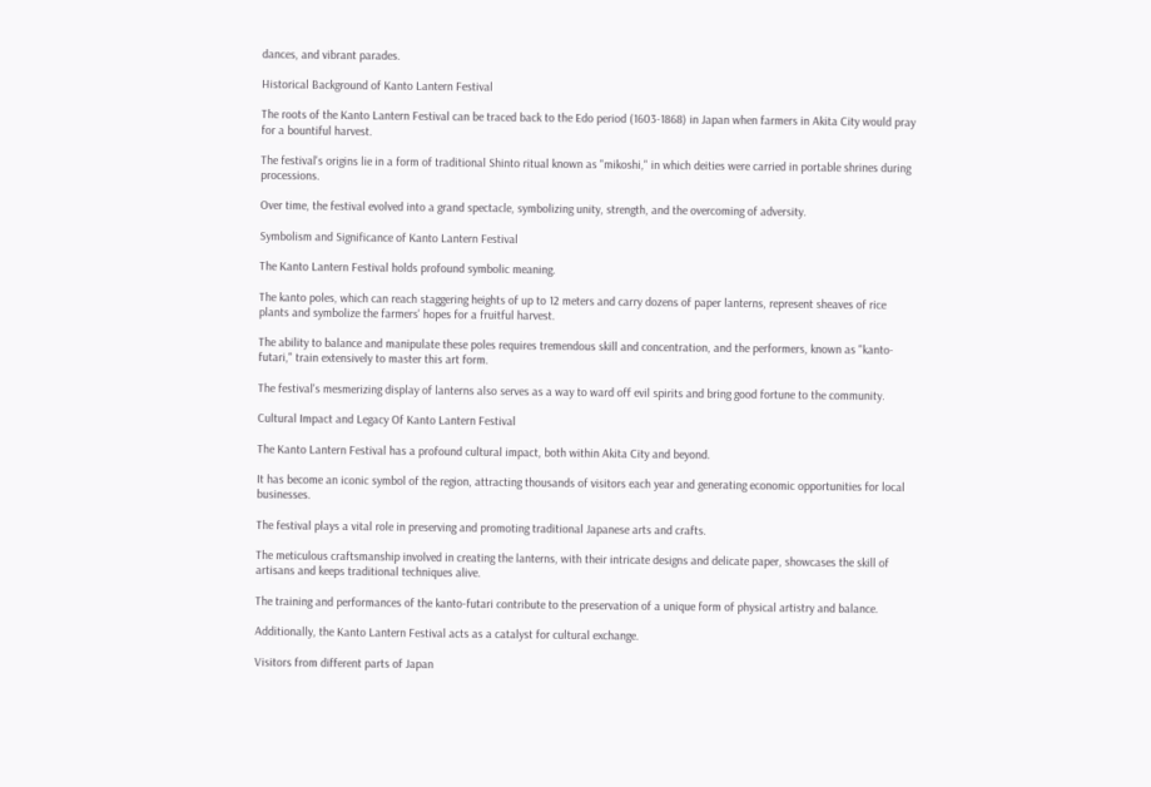dances, and vibrant parades.

Historical Background of Kanto Lantern Festival

The roots of the Kanto Lantern Festival can be traced back to the Edo period (1603-1868) in Japan when farmers in Akita City would pray for a bountiful harvest.

The festival's origins lie in a form of traditional Shinto ritual known as "mikoshi," in which deities were carried in portable shrines during processions.

Over time, the festival evolved into a grand spectacle, symbolizing unity, strength, and the overcoming of adversity.

Symbolism and Significance of Kanto Lantern Festival

The Kanto Lantern Festival holds profound symbolic meaning.

The kanto poles, which can reach staggering heights of up to 12 meters and carry dozens of paper lanterns, represent sheaves of rice plants and symbolize the farmers' hopes for a fruitful harvest.

The ability to balance and manipulate these poles requires tremendous skill and concentration, and the performers, known as "kanto-futari," train extensively to master this art form.

The festival's mesmerizing display of lanterns also serves as a way to ward off evil spirits and bring good fortune to the community.

Cultural Impact and Legacy Of Kanto Lantern Festival

The Kanto Lantern Festival has a profound cultural impact, both within Akita City and beyond.

It has become an iconic symbol of the region, attracting thousands of visitors each year and generating economic opportunities for local businesses.

The festival plays a vital role in preserving and promoting traditional Japanese arts and crafts.

The meticulous craftsmanship involved in creating the lanterns, with their intricate designs and delicate paper, showcases the skill of artisans and keeps traditional techniques alive.

The training and performances of the kanto-futari contribute to the preservation of a unique form of physical artistry and balance.

Additionally, the Kanto Lantern Festival acts as a catalyst for cultural exchange.

Visitors from different parts of Japan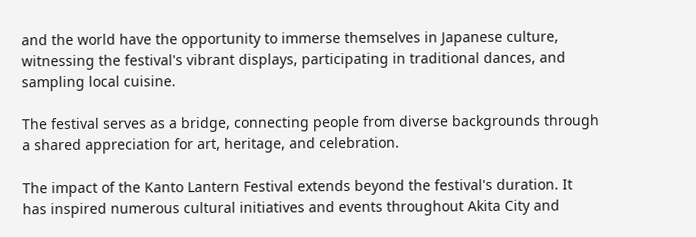and the world have the opportunity to immerse themselves in Japanese culture, witnessing the festival's vibrant displays, participating in traditional dances, and sampling local cuisine.

The festival serves as a bridge, connecting people from diverse backgrounds through a shared appreciation for art, heritage, and celebration.

The impact of the Kanto Lantern Festival extends beyond the festival's duration. It has inspired numerous cultural initiatives and events throughout Akita City and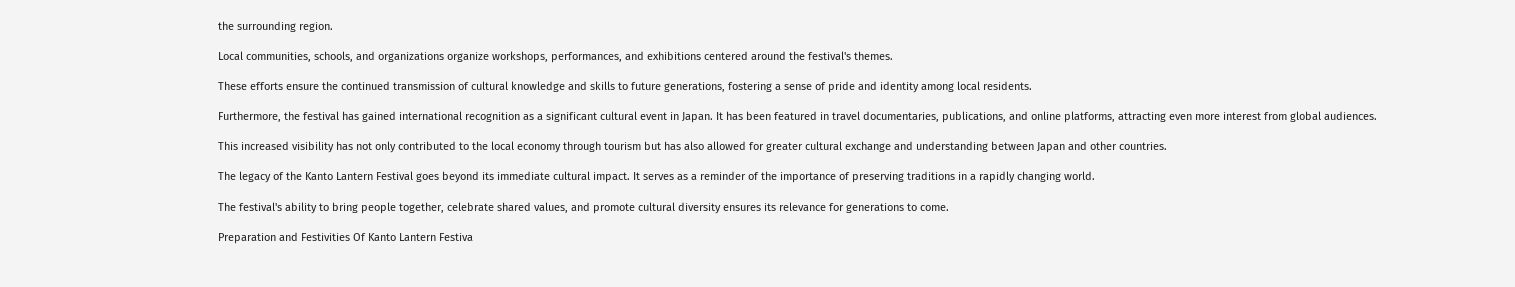the surrounding region.

Local communities, schools, and organizations organize workshops, performances, and exhibitions centered around the festival's themes.

These efforts ensure the continued transmission of cultural knowledge and skills to future generations, fostering a sense of pride and identity among local residents.

Furthermore, the festival has gained international recognition as a significant cultural event in Japan. It has been featured in travel documentaries, publications, and online platforms, attracting even more interest from global audiences.

This increased visibility has not only contributed to the local economy through tourism but has also allowed for greater cultural exchange and understanding between Japan and other countries.

The legacy of the Kanto Lantern Festival goes beyond its immediate cultural impact. It serves as a reminder of the importance of preserving traditions in a rapidly changing world.

The festival's ability to bring people together, celebrate shared values, and promote cultural diversity ensures its relevance for generations to come.

Preparation and Festivities Of Kanto Lantern Festiva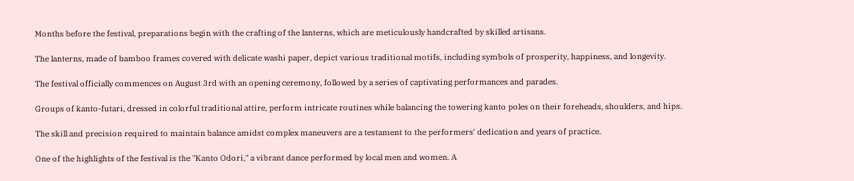Months before the festival, preparations begin with the crafting of the lanterns, which are meticulously handcrafted by skilled artisans.

The lanterns, made of bamboo frames covered with delicate washi paper, depict various traditional motifs, including symbols of prosperity, happiness, and longevity.

The festival officially commences on August 3rd with an opening ceremony, followed by a series of captivating performances and parades.

Groups of kanto-futari, dressed in colorful traditional attire, perform intricate routines while balancing the towering kanto poles on their foreheads, shoulders, and hips.

The skill and precision required to maintain balance amidst complex maneuvers are a testament to the performers' dedication and years of practice.

One of the highlights of the festival is the "Kanto Odori," a vibrant dance performed by local men and women. A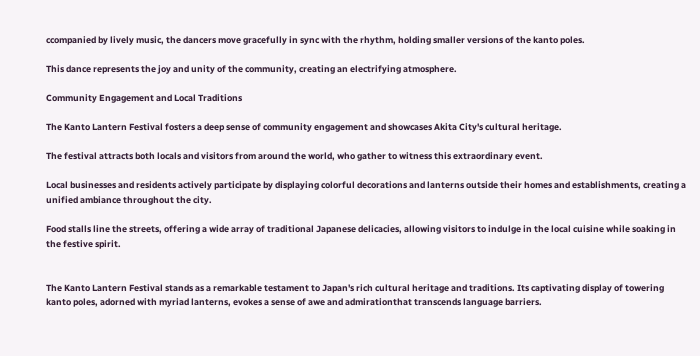ccompanied by lively music, the dancers move gracefully in sync with the rhythm, holding smaller versions of the kanto poles.

This dance represents the joy and unity of the community, creating an electrifying atmosphere.

Community Engagement and Local Traditions

The Kanto Lantern Festival fosters a deep sense of community engagement and showcases Akita City's cultural heritage.

The festival attracts both locals and visitors from around the world, who gather to witness this extraordinary event.

Local businesses and residents actively participate by displaying colorful decorations and lanterns outside their homes and establishments, creating a unified ambiance throughout the city.

Food stalls line the streets, offering a wide array of traditional Japanese delicacies, allowing visitors to indulge in the local cuisine while soaking in the festive spirit.


The Kanto Lantern Festival stands as a remarkable testament to Japan's rich cultural heritage and traditions. Its captivating display of towering kanto poles, adorned with myriad lanterns, evokes a sense of awe and admirationthat transcends language barriers.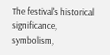The festival's historical significance, symbolism,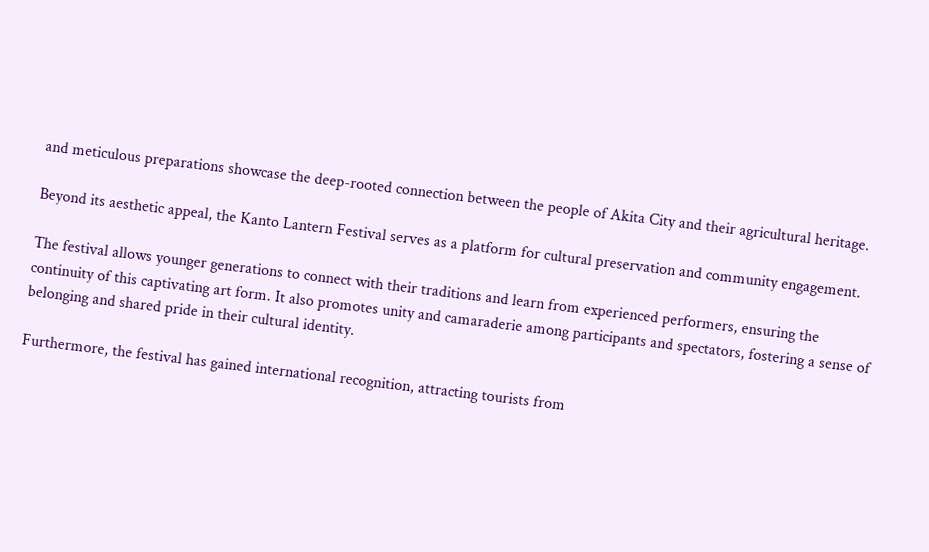and meticulous preparations showcase the deep-rooted connection between the people of Akita City and their agricultural heritage.

Beyond its aesthetic appeal, the Kanto Lantern Festival serves as a platform for cultural preservation and community engagement.

The festival allows younger generations to connect with their traditions and learn from experienced performers, ensuring the continuity of this captivating art form. It also promotes unity and camaraderie among participants and spectators, fostering a sense of belonging and shared pride in their cultural identity.

Furthermore, the festival has gained international recognition, attracting tourists from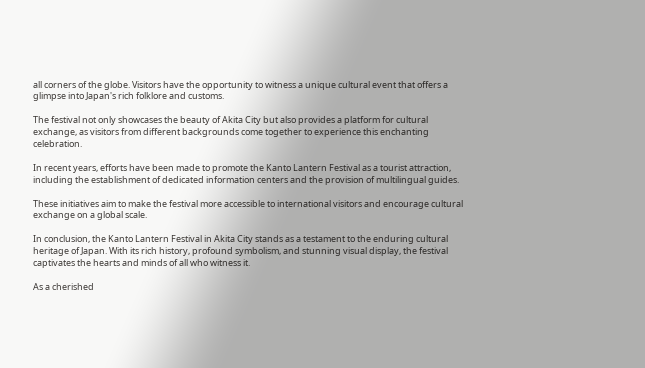all corners of the globe. Visitors have the opportunity to witness a unique cultural event that offers a glimpse into Japan's rich folklore and customs.

The festival not only showcases the beauty of Akita City but also provides a platform for cultural exchange, as visitors from different backgrounds come together to experience this enchanting celebration.

In recent years, efforts have been made to promote the Kanto Lantern Festival as a tourist attraction, including the establishment of dedicated information centers and the provision of multilingual guides.

These initiatives aim to make the festival more accessible to international visitors and encourage cultural exchange on a global scale.

In conclusion, the Kanto Lantern Festival in Akita City stands as a testament to the enduring cultural heritage of Japan. With its rich history, profound symbolism, and stunning visual display, the festival captivates the hearts and minds of all who witness it.

As a cherished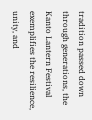tradition passed down through generations, the Kanto Lantern Festival exemplifies the resilience, unity, and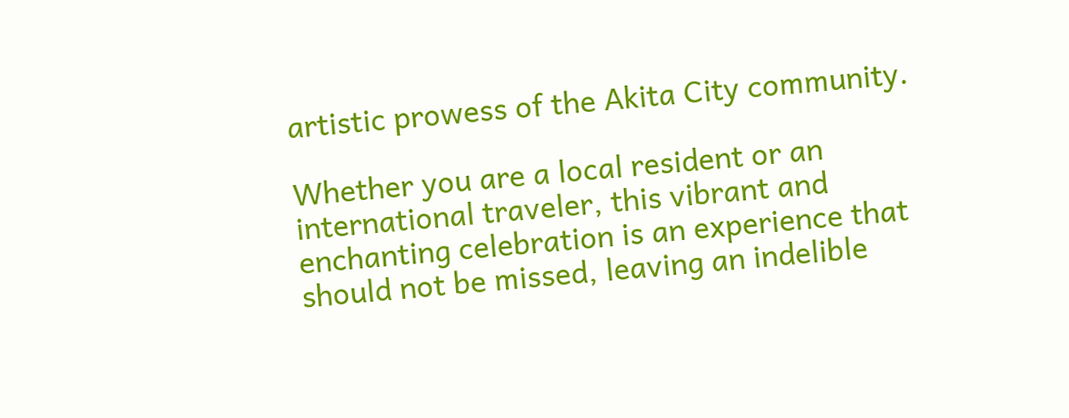artistic prowess of the Akita City community.

Whether you are a local resident or an international traveler, this vibrant and enchanting celebration is an experience that should not be missed, leaving an indelible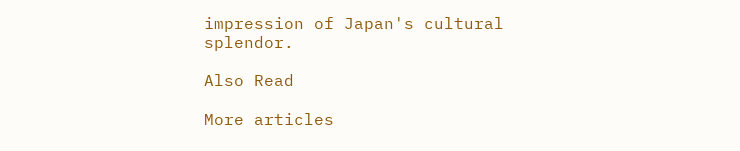impression of Japan's cultural splendor.

Also Read

More articles